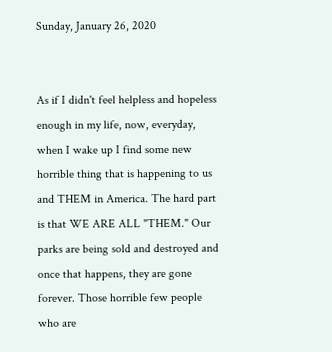Sunday, January 26, 2020


As if I didn't feel helpless and hopeless enough in my life, now, everyday, when I wake up I find some new horrible thing that is happening to us and THEM in America. The hard part is that WE ARE ALL "THEM." Our parks are being sold and destroyed and once that happens, they are gone forever. Those horrible few people who are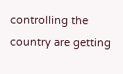controlling the country are getting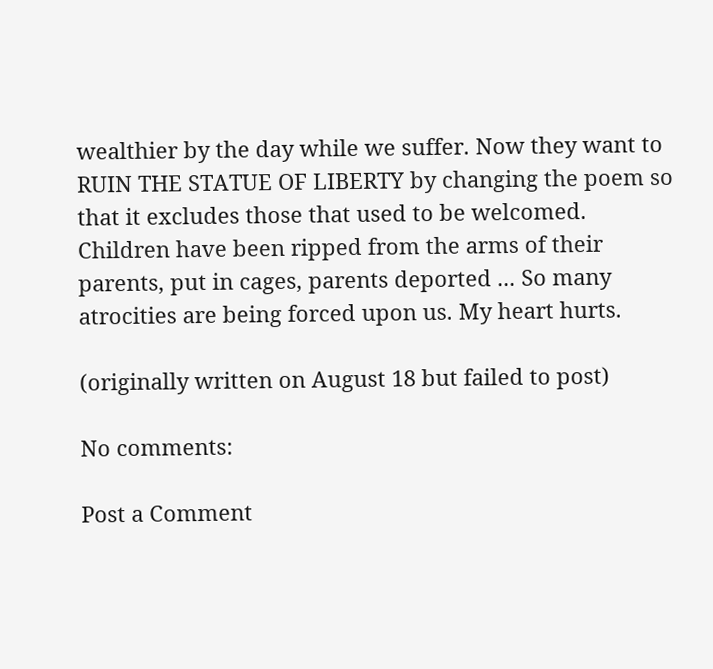wealthier by the day while we suffer. Now they want to RUIN THE STATUE OF LIBERTY by changing the poem so that it excludes those that used to be welcomed. Children have been ripped from the arms of their parents, put in cages, parents deported ... So many atrocities are being forced upon us. My heart hurts.

(originally written on August 18 but failed to post)

No comments:

Post a Comment